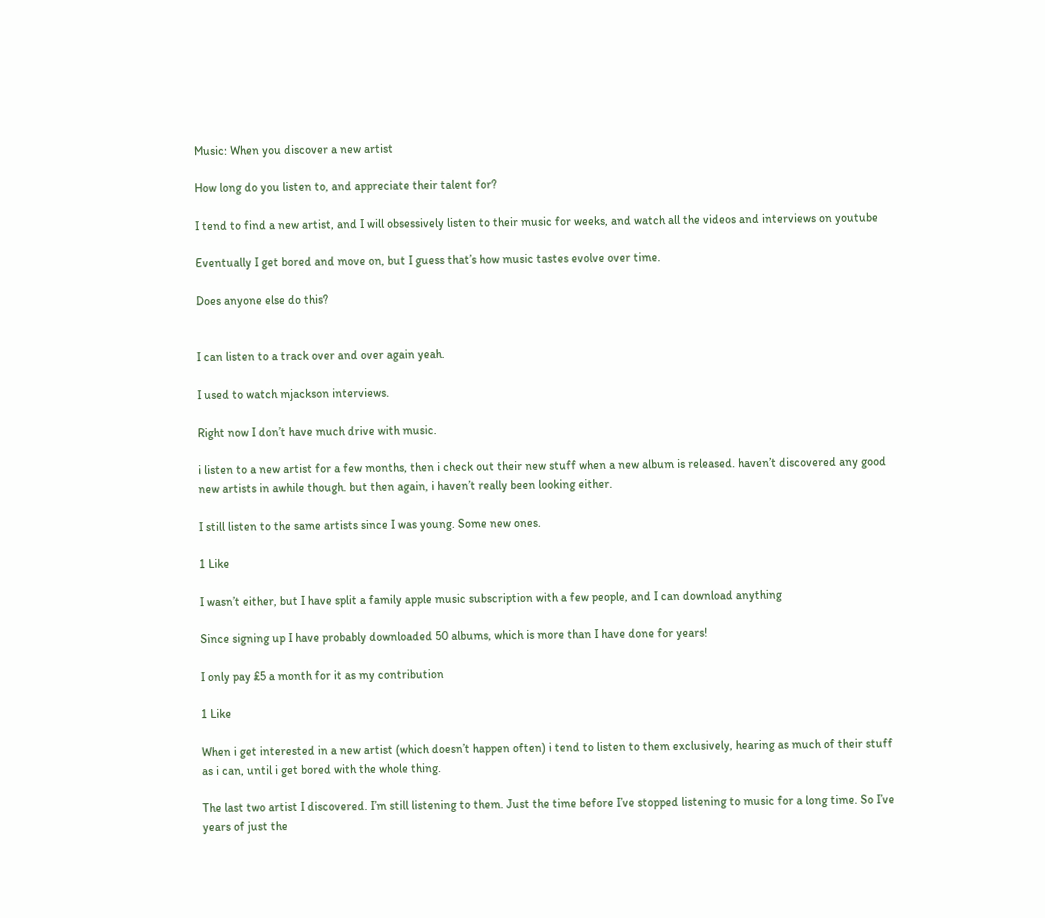Music: When you discover a new artist

How long do you listen to, and appreciate their talent for?

I tend to find a new artist, and I will obsessively listen to their music for weeks, and watch all the videos and interviews on youtube

Eventually I get bored and move on, but I guess that’s how music tastes evolve over time.

Does anyone else do this?


I can listen to a track over and over again yeah.

I used to watch mjackson interviews.

Right now I don’t have much drive with music.

i listen to a new artist for a few months, then i check out their new stuff when a new album is released. haven’t discovered any good new artists in awhile though. but then again, i haven’t really been looking either.

I still listen to the same artists since I was young. Some new ones.

1 Like

I wasn’t either, but I have split a family apple music subscription with a few people, and I can download anything

Since signing up I have probably downloaded 50 albums, which is more than I have done for years!

I only pay £5 a month for it as my contribution

1 Like

When i get interested in a new artist (which doesn’t happen often) i tend to listen to them exclusively, hearing as much of their stuff as i can, until i get bored with the whole thing.

The last two artist I discovered. I’m still listening to them. Just the time before I’ve stopped listening to music for a long time. So I’ve years of just the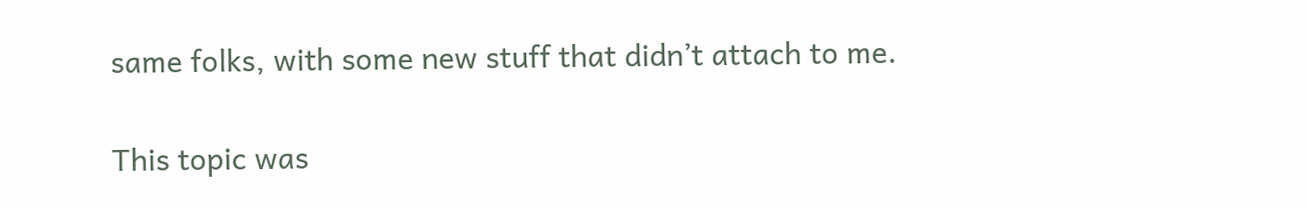same folks, with some new stuff that didn’t attach to me.

This topic was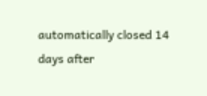automatically closed 14 days after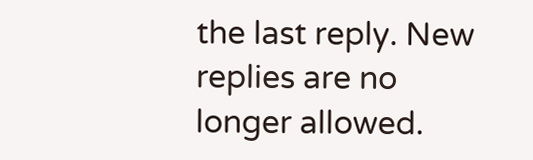the last reply. New replies are no longer allowed.